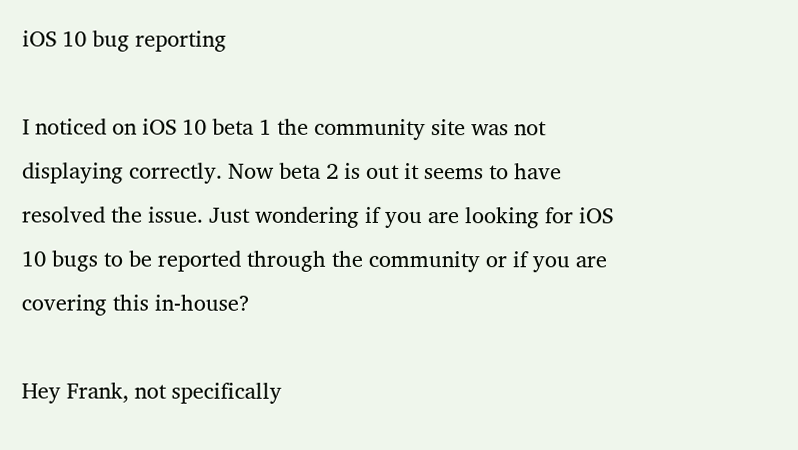iOS 10 bug reporting

I noticed on iOS 10 beta 1 the community site was not displaying correctly. Now beta 2 is out it seems to have resolved the issue. Just wondering if you are looking for iOS 10 bugs to be reported through the community or if you are covering this in-house?

Hey Frank, not specifically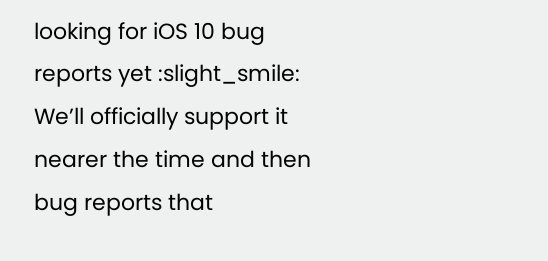looking for iOS 10 bug reports yet :slight_smile: We’ll officially support it nearer the time and then bug reports that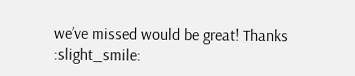we’ve missed would be great! Thanks :slight_smile: